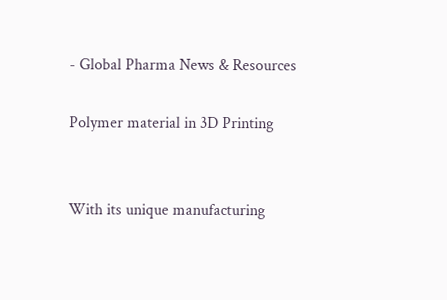- Global Pharma News & Resources

Polymer material in 3D Printing


With its unique manufacturing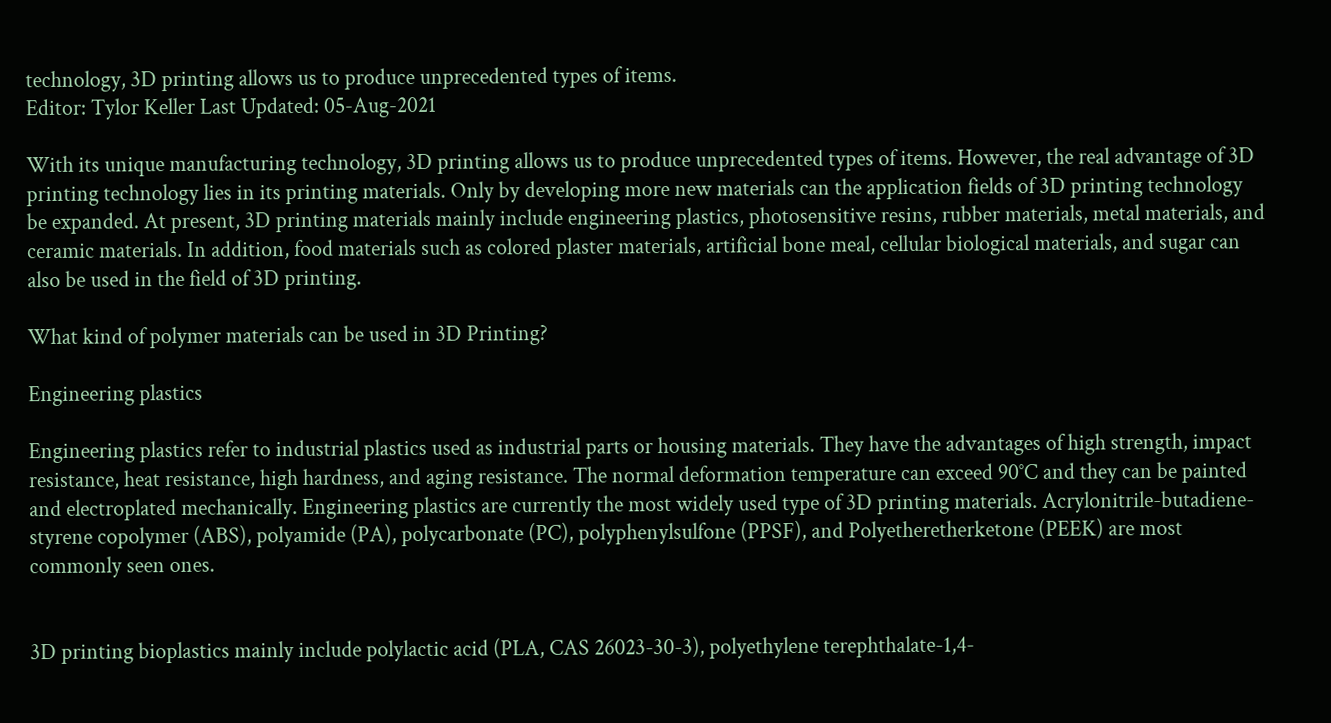technology, 3D printing allows us to produce unprecedented types of items.
Editor: Tylor Keller Last Updated: 05-Aug-2021

With its unique manufacturing technology, 3D printing allows us to produce unprecedented types of items. However, the real advantage of 3D printing technology lies in its printing materials. Only by developing more new materials can the application fields of 3D printing technology be expanded. At present, 3D printing materials mainly include engineering plastics, photosensitive resins, rubber materials, metal materials, and ceramic materials. In addition, food materials such as colored plaster materials, artificial bone meal, cellular biological materials, and sugar can also be used in the field of 3D printing.

What kind of polymer materials can be used in 3D Printing?

Engineering plastics

Engineering plastics refer to industrial plastics used as industrial parts or housing materials. They have the advantages of high strength, impact resistance, heat resistance, high hardness, and aging resistance. The normal deformation temperature can exceed 90°C and they can be painted and electroplated mechanically. Engineering plastics are currently the most widely used type of 3D printing materials. Acrylonitrile-butadiene-styrene copolymer (ABS), polyamide (PA), polycarbonate (PC), polyphenylsulfone (PPSF), and Polyetheretherketone (PEEK) are most commonly seen ones.


3D printing bioplastics mainly include polylactic acid (PLA, CAS 26023-30-3), polyethylene terephthalate-1,4-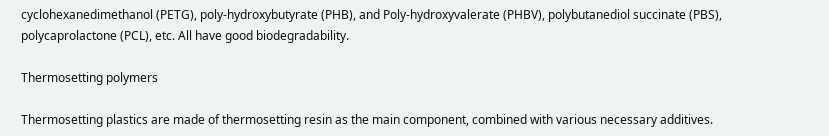cyclohexanedimethanol (PETG), poly-hydroxybutyrate (PHB), and Poly-hydroxyvalerate (PHBV), polybutanediol succinate (PBS), polycaprolactone (PCL), etc. All have good biodegradability.

Thermosetting polymers

Thermosetting plastics are made of thermosetting resin as the main component, combined with various necessary additives.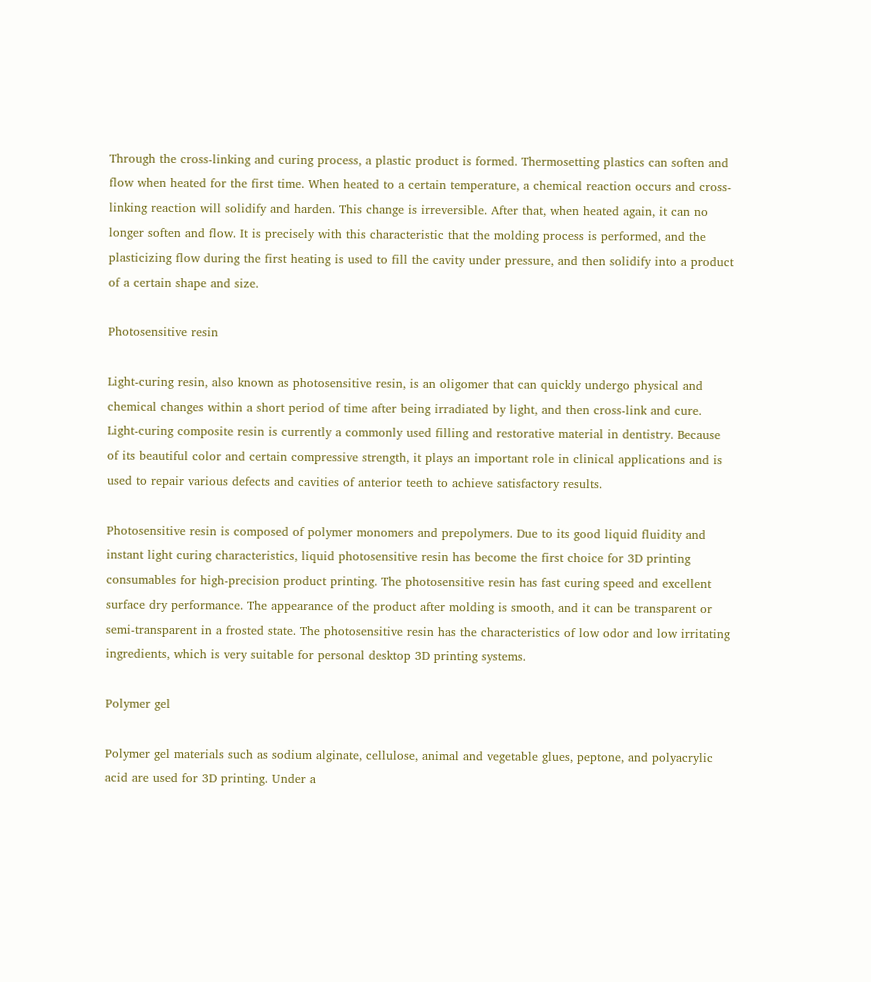Through the cross-linking and curing process, a plastic product is formed. Thermosetting plastics can soften and flow when heated for the first time. When heated to a certain temperature, a chemical reaction occurs and cross-linking reaction will solidify and harden. This change is irreversible. After that, when heated again, it can no longer soften and flow. It is precisely with this characteristic that the molding process is performed, and the plasticizing flow during the first heating is used to fill the cavity under pressure, and then solidify into a product of a certain shape and size.

Photosensitive resin

Light-curing resin, also known as photosensitive resin, is an oligomer that can quickly undergo physical and chemical changes within a short period of time after being irradiated by light, and then cross-link and cure. Light-curing composite resin is currently a commonly used filling and restorative material in dentistry. Because of its beautiful color and certain compressive strength, it plays an important role in clinical applications and is used to repair various defects and cavities of anterior teeth to achieve satisfactory results.

Photosensitive resin is composed of polymer monomers and prepolymers. Due to its good liquid fluidity and instant light curing characteristics, liquid photosensitive resin has become the first choice for 3D printing consumables for high-precision product printing. The photosensitive resin has fast curing speed and excellent surface dry performance. The appearance of the product after molding is smooth, and it can be transparent or semi-transparent in a frosted state. The photosensitive resin has the characteristics of low odor and low irritating ingredients, which is very suitable for personal desktop 3D printing systems.

Polymer gel

Polymer gel materials such as sodium alginate, cellulose, animal and vegetable glues, peptone, and polyacrylic acid are used for 3D printing. Under a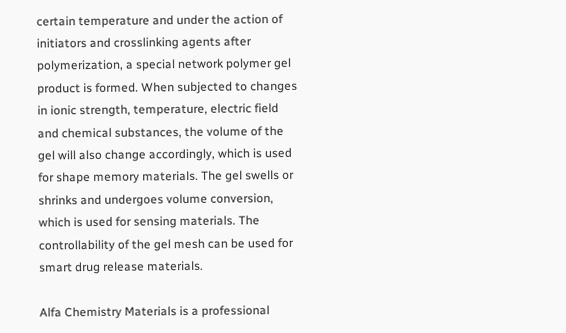certain temperature and under the action of initiators and crosslinking agents after polymerization, a special network polymer gel product is formed. When subjected to changes in ionic strength, temperature, electric field and chemical substances, the volume of the gel will also change accordingly, which is used for shape memory materials. The gel swells or shrinks and undergoes volume conversion, which is used for sensing materials. The controllability of the gel mesh can be used for smart drug release materials.

Alfa Chemistry Materials is a professional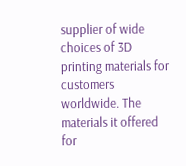supplier of wide choices of 3D printing materials for customers worldwide. The materials it offered for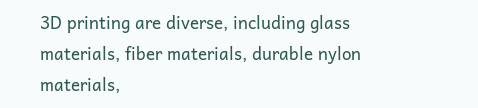3D printing are diverse, including glass materials, fiber materials, durable nylon materials,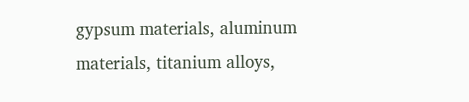gypsum materials, aluminum materials, titanium alloys,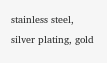stainless steel, silver plating, gold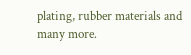plating, rubber materials and many more.